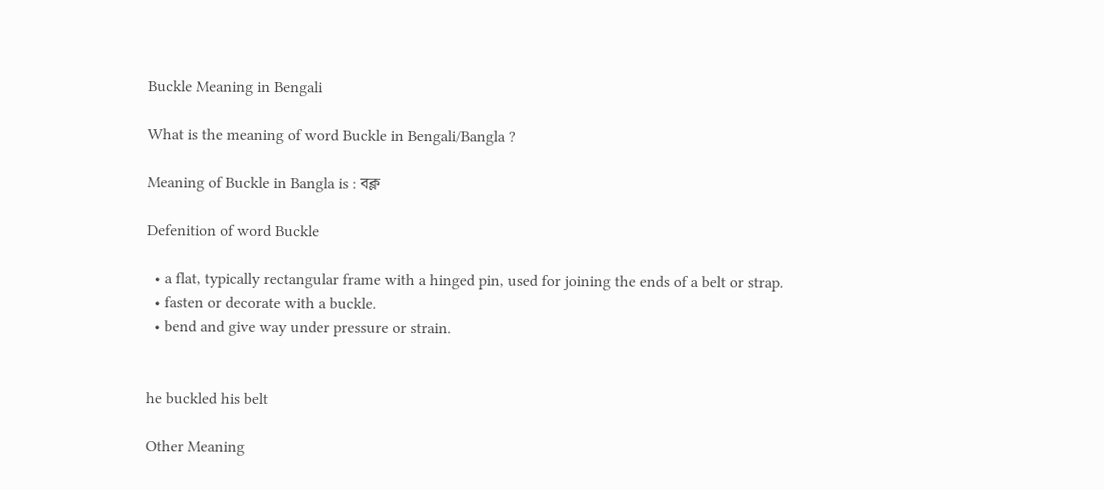Buckle Meaning in Bengali

What is the meaning of word Buckle in Bengali/Bangla ?

Meaning of Buckle in Bangla is : বক্ল

Defenition of word Buckle

  • a flat, typically rectangular frame with a hinged pin, used for joining the ends of a belt or strap.
  • fasten or decorate with a buckle.
  • bend and give way under pressure or strain.


he buckled his belt

Other Meaning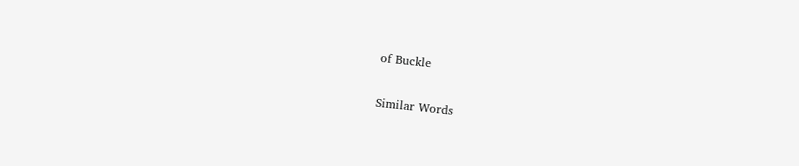of Buckle

Similar Words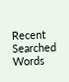Recent Searched Words